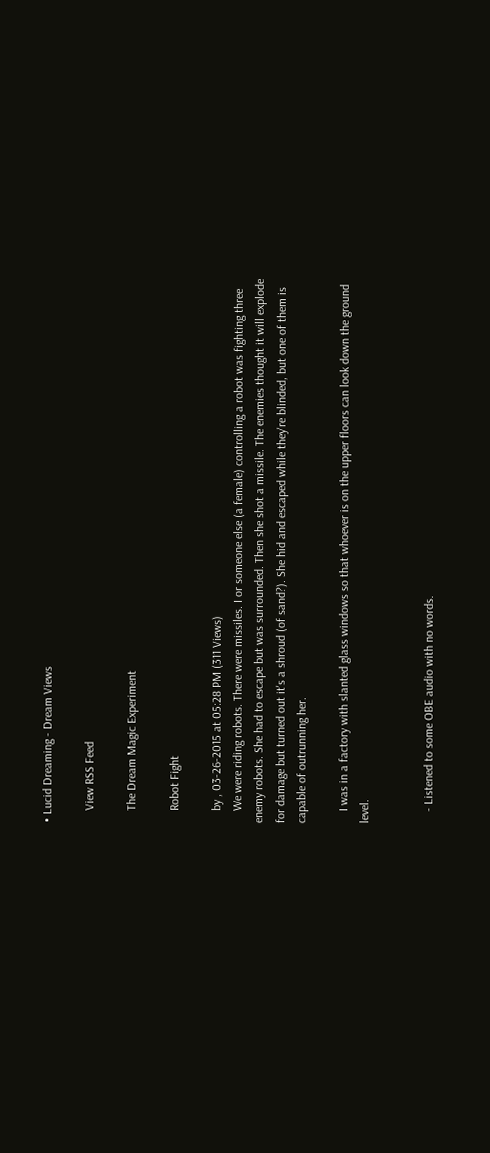• Lucid Dreaming - Dream Views

    View RSS Feed

    The Dream Magic Experiment

    Robot Fight

    by , 03-26-2015 at 05:28 PM (311 Views)
    We were riding robots. There were missiles. I or someone else (a female) controlling a robot was fighting three enemy robots. She had to escape but was surrounded. Then she shot a missile. The enemies thought it will explode for damage but turned out it's a shroud (of sand?). She hid and escaped while they're blinded, but one of them is capable of outrunning her.

    I was in a factory with slanted glass windows so that whoever is on the upper floors can look down the ground level.


    - Listened to some OBE audio with no words.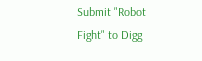Submit "Robot Fight" to Digg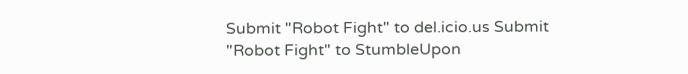Submit "Robot Fight" to del.icio.us Submit "Robot Fight" to StumbleUpon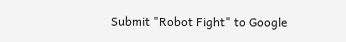Submit "Robot Fight" to Google